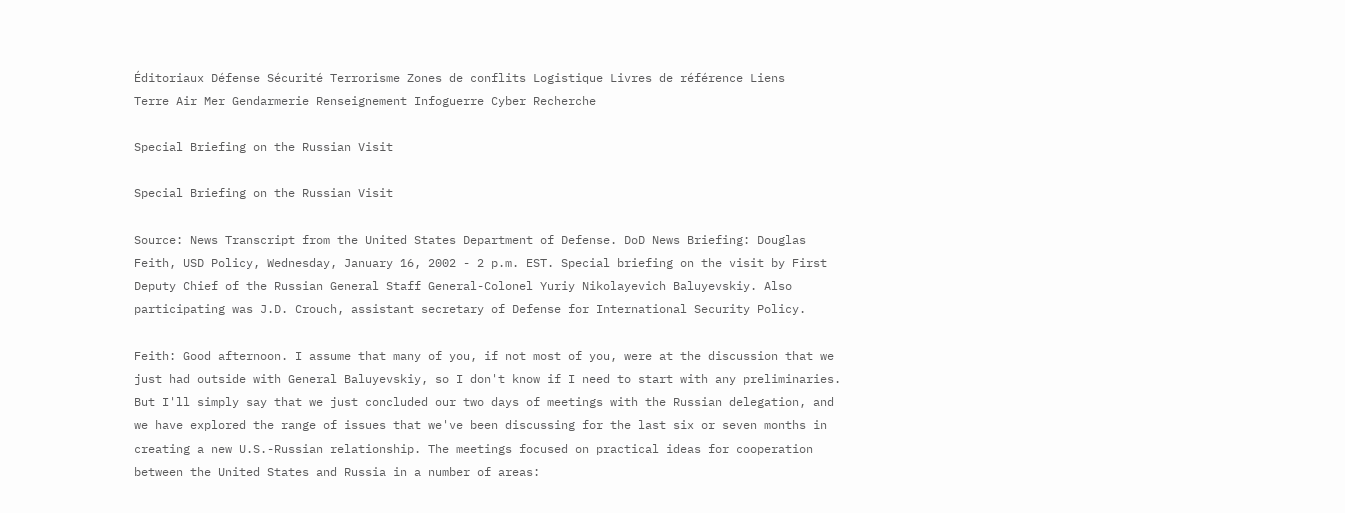Éditoriaux Défense Sécurité Terrorisme Zones de conflits Logistique Livres de référence Liens
Terre Air Mer Gendarmerie Renseignement Infoguerre Cyber Recherche

Special Briefing on the Russian Visit

Special Briefing on the Russian Visit

Source: News Transcript from the United States Department of Defense. DoD News Briefing: Douglas Feith, USD Policy, Wednesday, January 16, 2002 - 2 p.m. EST. Special briefing on the visit by First Deputy Chief of the Russian General Staff General-Colonel Yuriy Nikolayevich Baluyevskiy. Also participating was J.D. Crouch, assistant secretary of Defense for International Security Policy.

Feith: Good afternoon. I assume that many of you, if not most of you, were at the discussion that we just had outside with General Baluyevskiy, so I don't know if I need to start with any preliminaries. But I'll simply say that we just concluded our two days of meetings with the Russian delegation, and we have explored the range of issues that we've been discussing for the last six or seven months in creating a new U.S.-Russian relationship. The meetings focused on practical ideas for cooperation between the United States and Russia in a number of areas: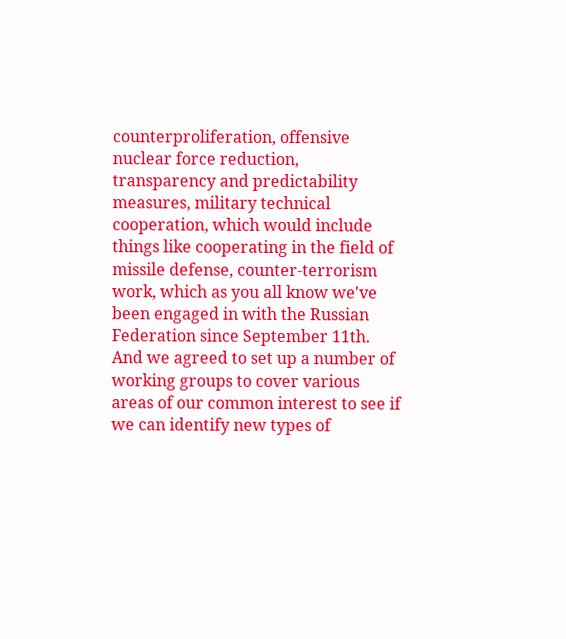counterproliferation, offensive nuclear force reduction, transparency and predictability measures, military technical cooperation, which would include things like cooperating in the field of missile defense, counter-terrorism work, which as you all know we've been engaged in with the Russian Federation since September 11th. And we agreed to set up a number of working groups to cover various areas of our common interest to see if we can identify new types of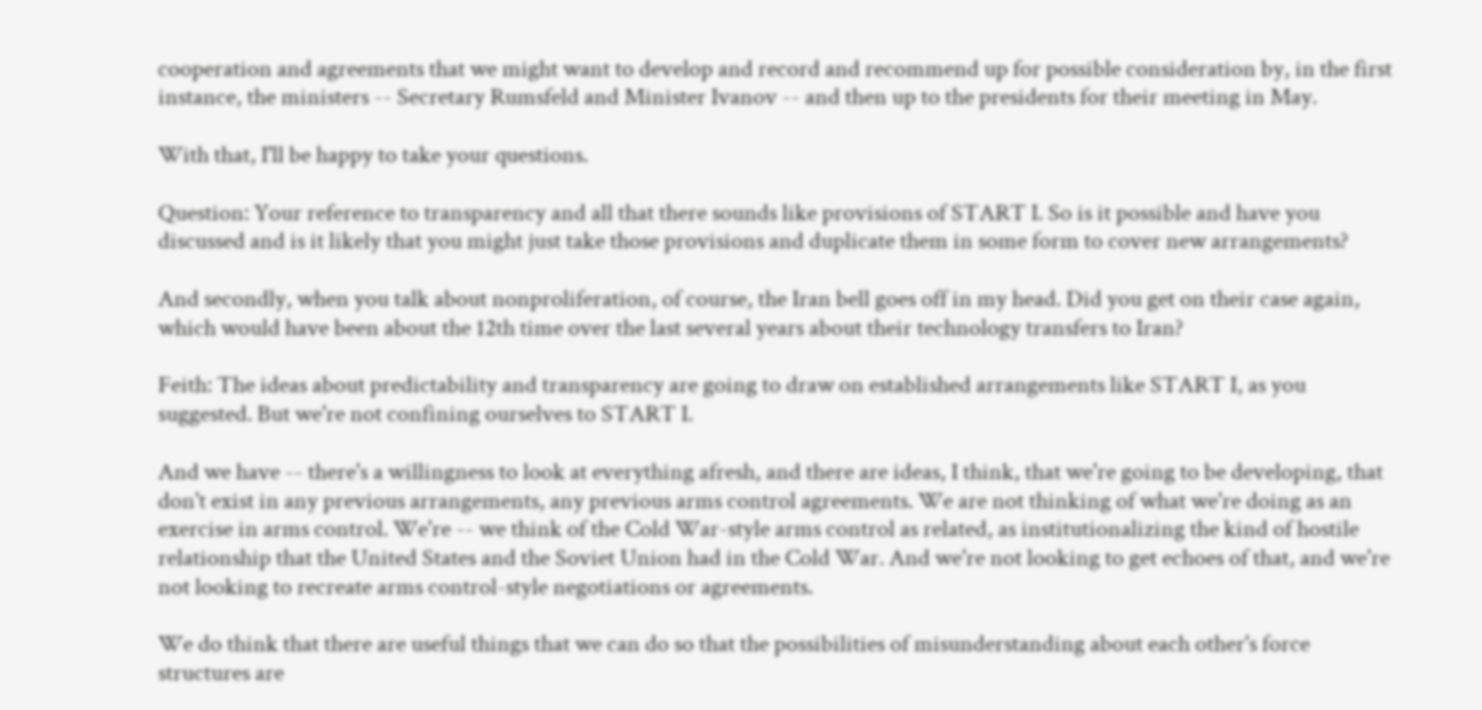cooperation and agreements that we might want to develop and record and recommend up for possible consideration by, in the first instance, the ministers -- Secretary Rumsfeld and Minister Ivanov -- and then up to the presidents for their meeting in May.

With that, I'll be happy to take your questions.

Question: Your reference to transparency and all that there sounds like provisions of START I. So is it possible and have you discussed and is it likely that you might just take those provisions and duplicate them in some form to cover new arrangements?

And secondly, when you talk about nonproliferation, of course, the Iran bell goes off in my head. Did you get on their case again, which would have been about the 12th time over the last several years about their technology transfers to Iran?

Feith: The ideas about predictability and transparency are going to draw on established arrangements like START I, as you suggested. But we're not confining ourselves to START I.

And we have -- there's a willingness to look at everything afresh, and there are ideas, I think, that we're going to be developing, that don't exist in any previous arrangements, any previous arms control agreements. We are not thinking of what we're doing as an exercise in arms control. We're -- we think of the Cold War-style arms control as related, as institutionalizing the kind of hostile relationship that the United States and the Soviet Union had in the Cold War. And we're not looking to get echoes of that, and we're not looking to recreate arms control-style negotiations or agreements.

We do think that there are useful things that we can do so that the possibilities of misunderstanding about each other's force structures are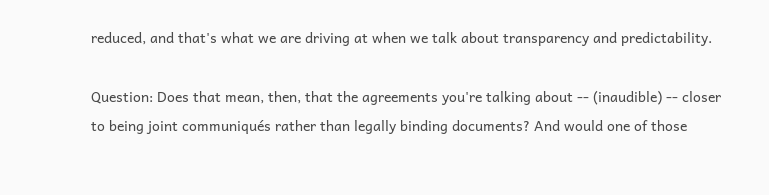reduced, and that's what we are driving at when we talk about transparency and predictability.

Question: Does that mean, then, that the agreements you're talking about -- (inaudible) -- closer to being joint communiqués rather than legally binding documents? And would one of those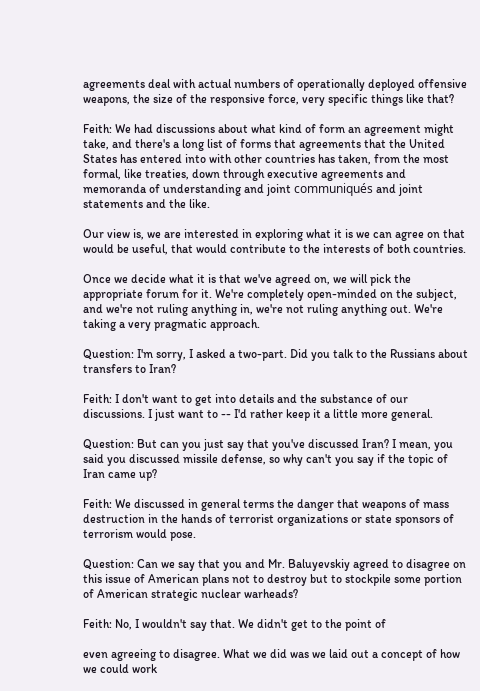agreements deal with actual numbers of operationally deployed offensive weapons, the size of the responsive force, very specific things like that?

Feith: We had discussions about what kind of form an agreement might take, and there's a long list of forms that agreements that the United States has entered into with other countries has taken, from the most formal, like treaties, down through executive agreements and memoranda of understanding and joint communiqués and joint statements and the like.

Our view is, we are interested in exploring what it is we can agree on that would be useful, that would contribute to the interests of both countries.

Once we decide what it is that we've agreed on, we will pick the appropriate forum for it. We're completely open-minded on the subject, and we're not ruling anything in, we're not ruling anything out. We're taking a very pragmatic approach.

Question: I'm sorry, I asked a two-part. Did you talk to the Russians about transfers to Iran?

Feith: I don't want to get into details and the substance of our discussions. I just want to -- I'd rather keep it a little more general.

Question: But can you just say that you've discussed Iran? I mean, you said you discussed missile defense, so why can't you say if the topic of Iran came up?

Feith: We discussed in general terms the danger that weapons of mass destruction in the hands of terrorist organizations or state sponsors of terrorism would pose.

Question: Can we say that you and Mr. Baluyevskiy agreed to disagree on this issue of American plans not to destroy but to stockpile some portion of American strategic nuclear warheads?

Feith: No, I wouldn't say that. We didn't get to the point of

even agreeing to disagree. What we did was we laid out a concept of how we could work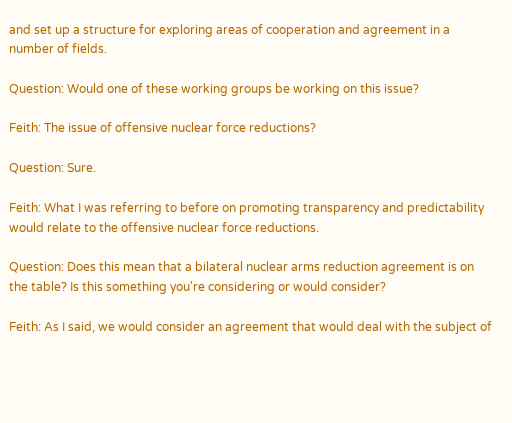and set up a structure for exploring areas of cooperation and agreement in a number of fields.

Question: Would one of these working groups be working on this issue?

Feith: The issue of offensive nuclear force reductions?

Question: Sure.

Feith: What I was referring to before on promoting transparency and predictability would relate to the offensive nuclear force reductions.

Question: Does this mean that a bilateral nuclear arms reduction agreement is on the table? Is this something you're considering or would consider?

Feith: As I said, we would consider an agreement that would deal with the subject of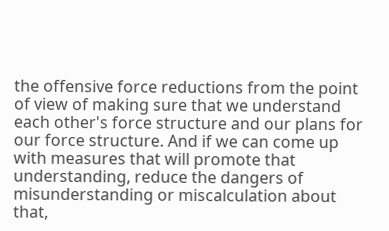the offensive force reductions from the point of view of making sure that we understand each other's force structure and our plans for our force structure. And if we can come up with measures that will promote that understanding, reduce the dangers of misunderstanding or miscalculation about that,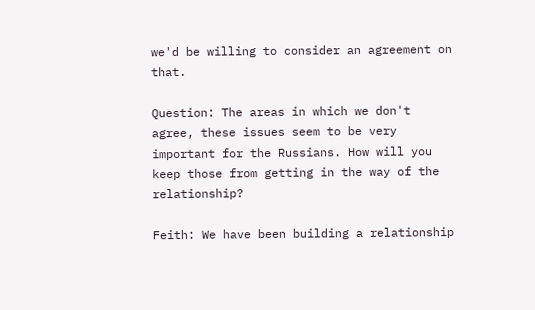we'd be willing to consider an agreement on that.

Question: The areas in which we don't agree, these issues seem to be very important for the Russians. How will you keep those from getting in the way of the relationship?

Feith: We have been building a relationship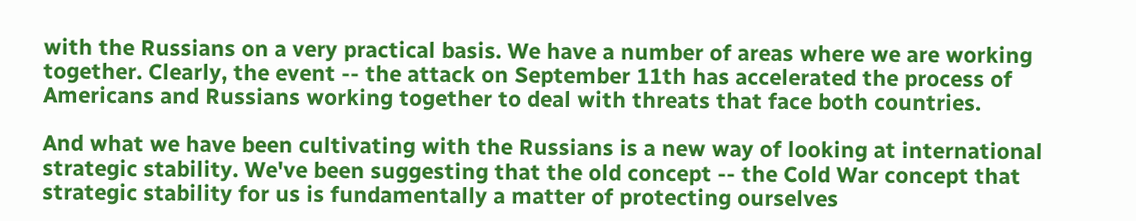with the Russians on a very practical basis. We have a number of areas where we are working together. Clearly, the event -- the attack on September 11th has accelerated the process of Americans and Russians working together to deal with threats that face both countries.

And what we have been cultivating with the Russians is a new way of looking at international strategic stability. We've been suggesting that the old concept -- the Cold War concept that strategic stability for us is fundamentally a matter of protecting ourselves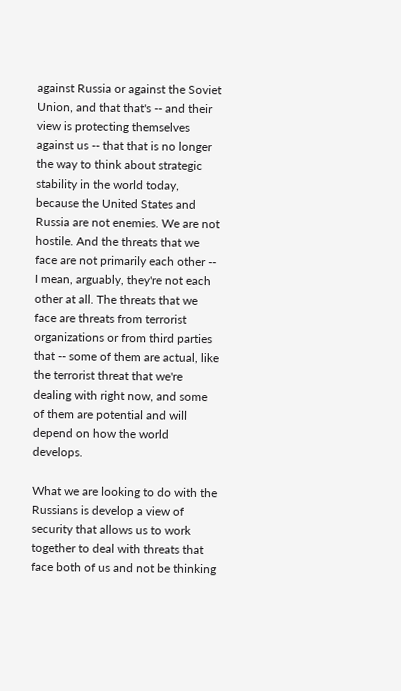against Russia or against the Soviet Union, and that that's -- and their view is protecting themselves against us -- that that is no longer the way to think about strategic stability in the world today, because the United States and Russia are not enemies. We are not hostile. And the threats that we face are not primarily each other -- I mean, arguably, they're not each other at all. The threats that we face are threats from terrorist organizations or from third parties that -- some of them are actual, like the terrorist threat that we're dealing with right now, and some of them are potential and will depend on how the world develops.

What we are looking to do with the Russians is develop a view of security that allows us to work together to deal with threats that face both of us and not be thinking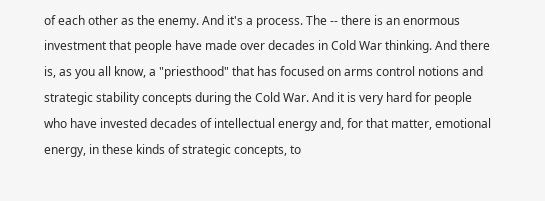of each other as the enemy. And it's a process. The -- there is an enormous investment that people have made over decades in Cold War thinking. And there is, as you all know, a "priesthood" that has focused on arms control notions and strategic stability concepts during the Cold War. And it is very hard for people who have invested decades of intellectual energy and, for that matter, emotional energy, in these kinds of strategic concepts, to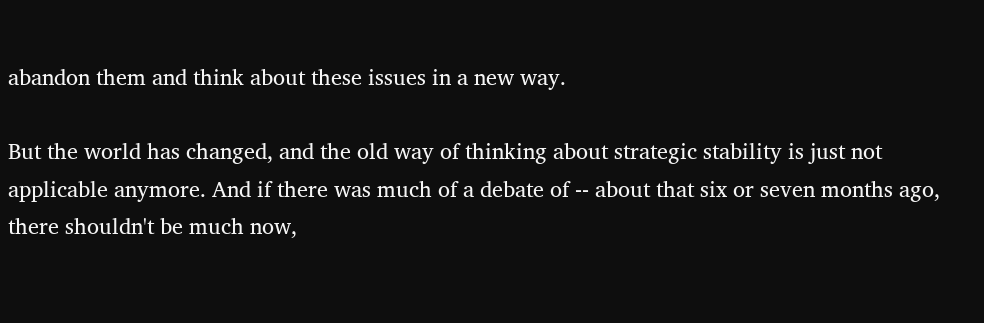abandon them and think about these issues in a new way.

But the world has changed, and the old way of thinking about strategic stability is just not applicable anymore. And if there was much of a debate of -- about that six or seven months ago, there shouldn't be much now,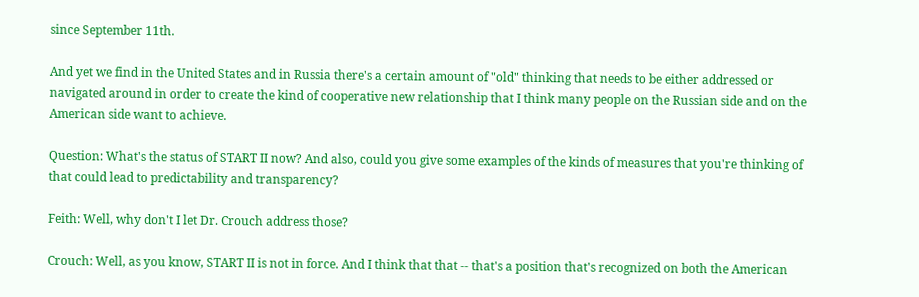since September 11th.

And yet we find in the United States and in Russia there's a certain amount of "old" thinking that needs to be either addressed or navigated around in order to create the kind of cooperative new relationship that I think many people on the Russian side and on the American side want to achieve.

Question: What's the status of START II now? And also, could you give some examples of the kinds of measures that you're thinking of that could lead to predictability and transparency?

Feith: Well, why don't I let Dr. Crouch address those?

Crouch: Well, as you know, START II is not in force. And I think that that -- that's a position that's recognized on both the American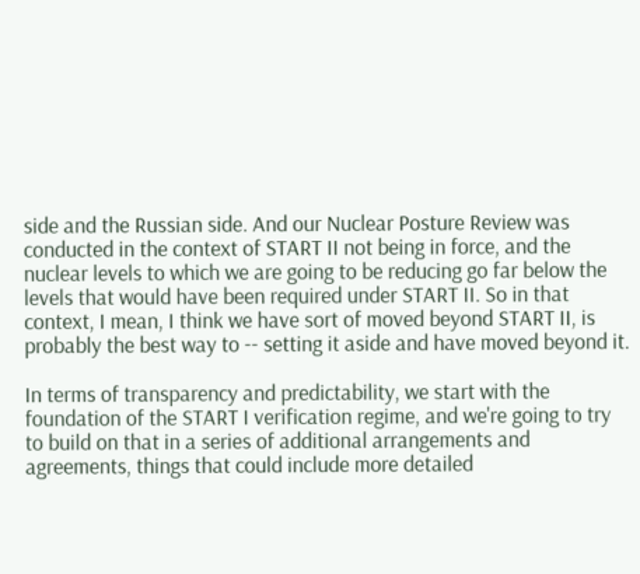side and the Russian side. And our Nuclear Posture Review was conducted in the context of START II not being in force, and the nuclear levels to which we are going to be reducing go far below the levels that would have been required under START II. So in that context, I mean, I think we have sort of moved beyond START II, is probably the best way to -- setting it aside and have moved beyond it.

In terms of transparency and predictability, we start with the foundation of the START I verification regime, and we're going to try to build on that in a series of additional arrangements and agreements, things that could include more detailed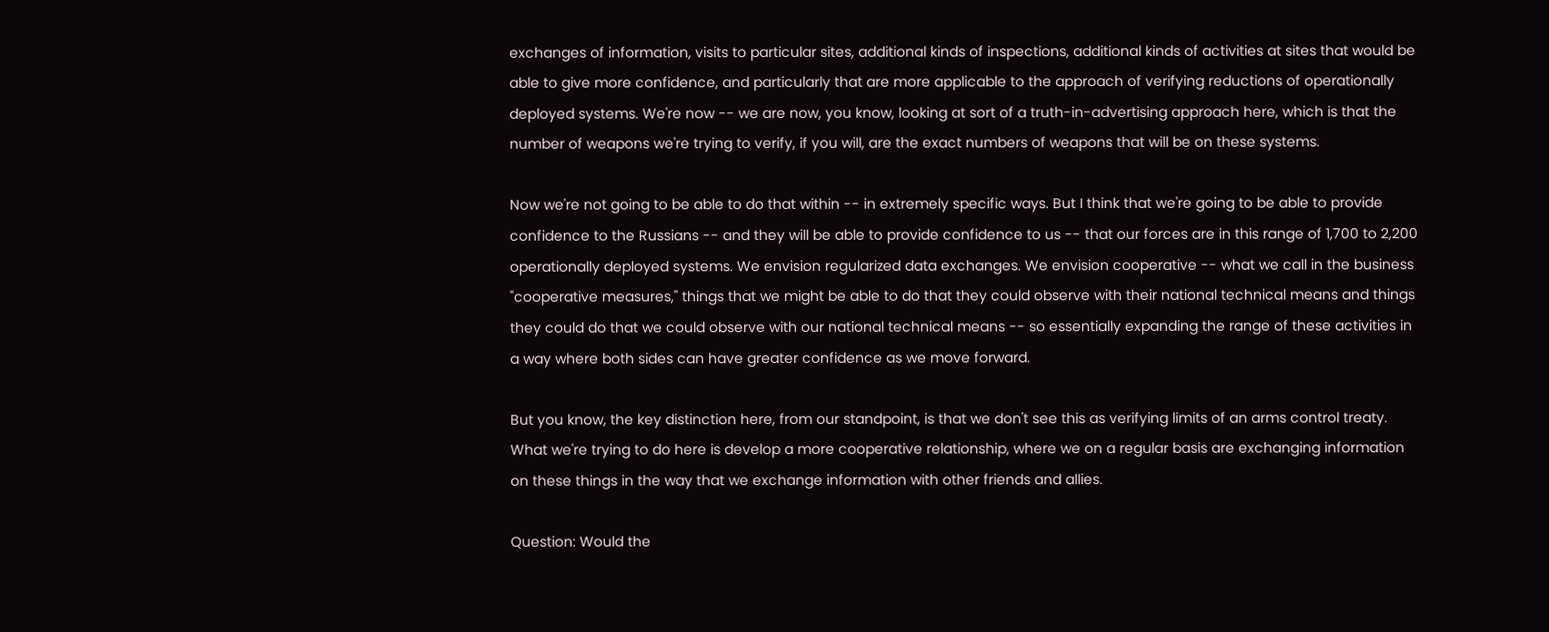exchanges of information, visits to particular sites, additional kinds of inspections, additional kinds of activities at sites that would be able to give more confidence, and particularly that are more applicable to the approach of verifying reductions of operationally deployed systems. We're now -- we are now, you know, looking at sort of a truth-in-advertising approach here, which is that the number of weapons we're trying to verify, if you will, are the exact numbers of weapons that will be on these systems.

Now we're not going to be able to do that within -- in extremely specific ways. But I think that we're going to be able to provide confidence to the Russians -- and they will be able to provide confidence to us -- that our forces are in this range of 1,700 to 2,200 operationally deployed systems. We envision regularized data exchanges. We envision cooperative -- what we call in the business "cooperative measures," things that we might be able to do that they could observe with their national technical means and things they could do that we could observe with our national technical means -- so essentially expanding the range of these activities in a way where both sides can have greater confidence as we move forward.

But you know, the key distinction here, from our standpoint, is that we don't see this as verifying limits of an arms control treaty. What we're trying to do here is develop a more cooperative relationship, where we on a regular basis are exchanging information on these things in the way that we exchange information with other friends and allies.

Question: Would the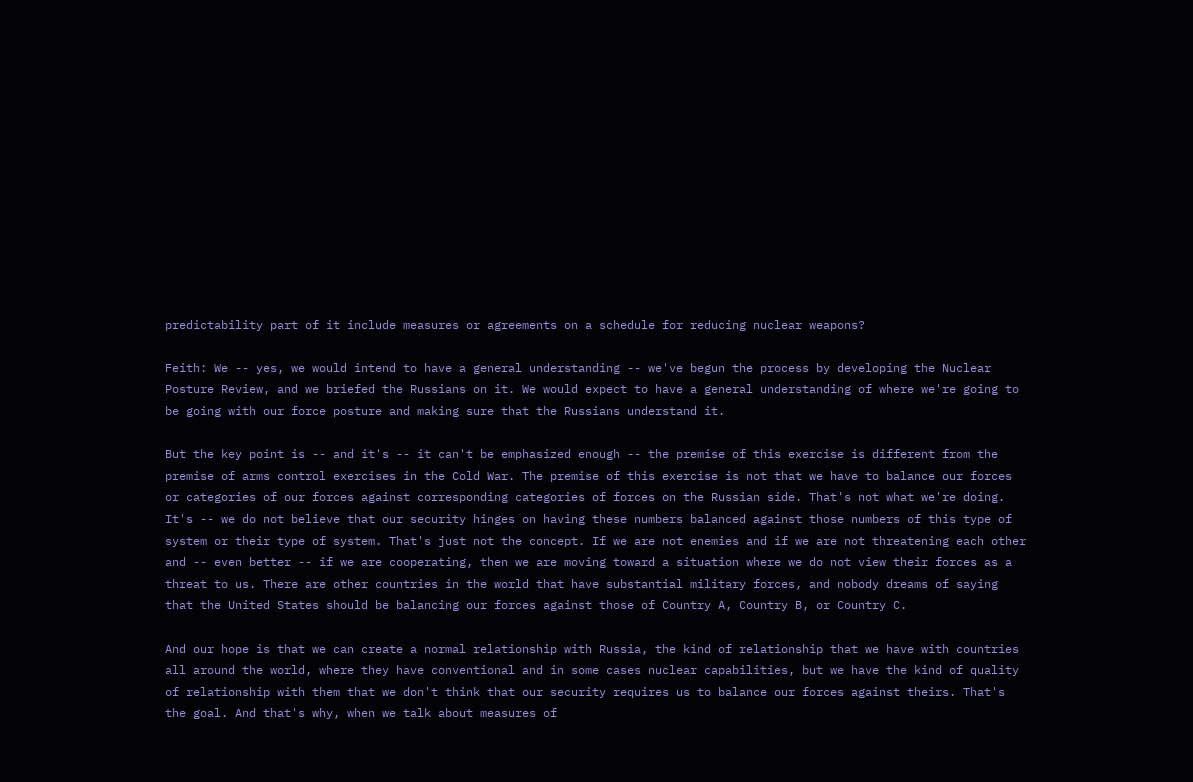predictability part of it include measures or agreements on a schedule for reducing nuclear weapons?

Feith: We -- yes, we would intend to have a general understanding -- we've begun the process by developing the Nuclear Posture Review, and we briefed the Russians on it. We would expect to have a general understanding of where we're going to be going with our force posture and making sure that the Russians understand it.

But the key point is -- and it's -- it can't be emphasized enough -- the premise of this exercise is different from the premise of arms control exercises in the Cold War. The premise of this exercise is not that we have to balance our forces or categories of our forces against corresponding categories of forces on the Russian side. That's not what we're doing. It's -- we do not believe that our security hinges on having these numbers balanced against those numbers of this type of system or their type of system. That's just not the concept. If we are not enemies and if we are not threatening each other and -- even better -- if we are cooperating, then we are moving toward a situation where we do not view their forces as a threat to us. There are other countries in the world that have substantial military forces, and nobody dreams of saying that the United States should be balancing our forces against those of Country A, Country B, or Country C.

And our hope is that we can create a normal relationship with Russia, the kind of relationship that we have with countries all around the world, where they have conventional and in some cases nuclear capabilities, but we have the kind of quality of relationship with them that we don't think that our security requires us to balance our forces against theirs. That's the goal. And that's why, when we talk about measures of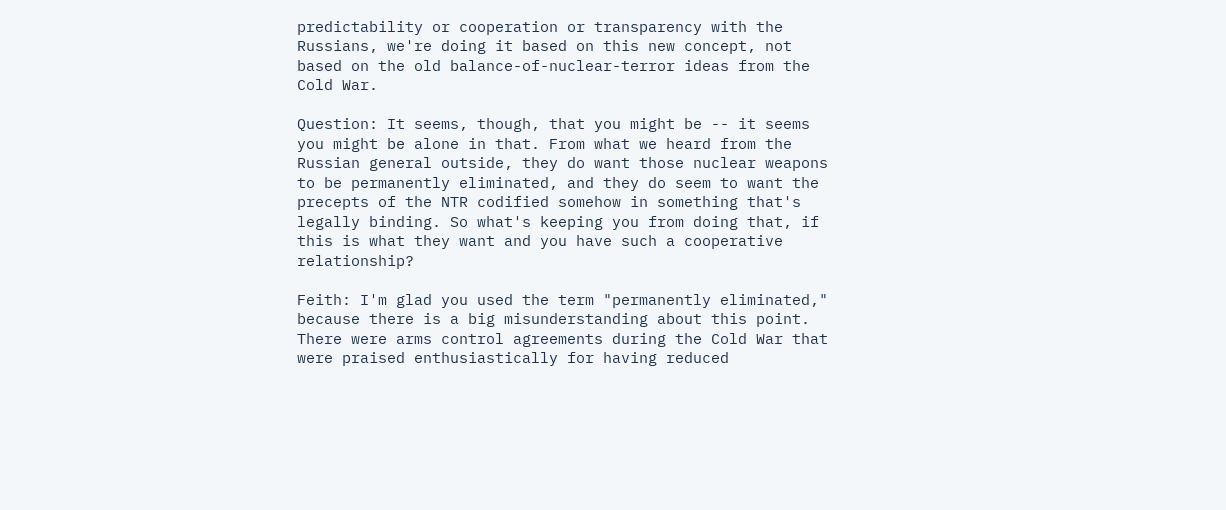predictability or cooperation or transparency with the Russians, we're doing it based on this new concept, not based on the old balance-of-nuclear-terror ideas from the Cold War.

Question: It seems, though, that you might be -- it seems you might be alone in that. From what we heard from the Russian general outside, they do want those nuclear weapons to be permanently eliminated, and they do seem to want the precepts of the NTR codified somehow in something that's legally binding. So what's keeping you from doing that, if this is what they want and you have such a cooperative relationship?

Feith: I'm glad you used the term "permanently eliminated," because there is a big misunderstanding about this point. There were arms control agreements during the Cold War that were praised enthusiastically for having reduced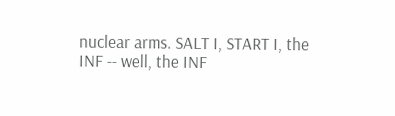nuclear arms. SALT I, START I, the INF -- well, the INF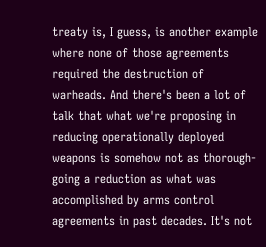treaty is, I guess, is another example where none of those agreements required the destruction of warheads. And there's been a lot of talk that what we're proposing in reducing operationally deployed weapons is somehow not as thorough-going a reduction as what was accomplished by arms control agreements in past decades. It's not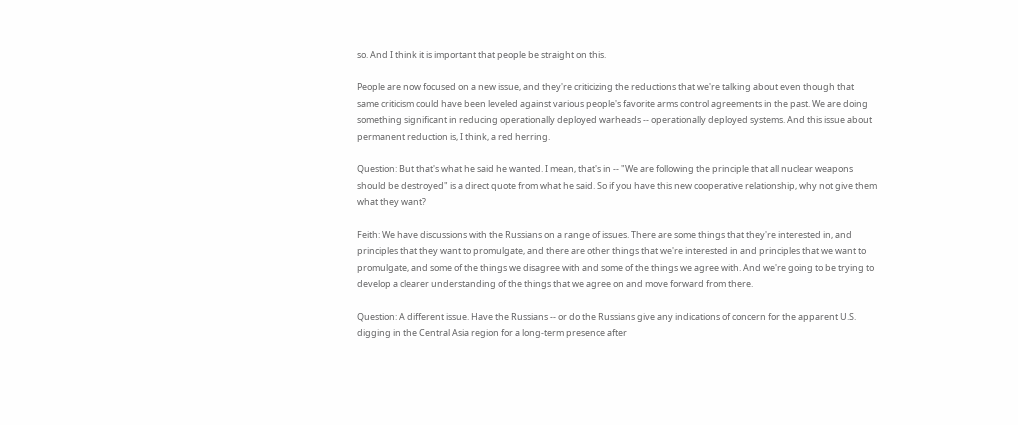so. And I think it is important that people be straight on this.

People are now focused on a new issue, and they're criticizing the reductions that we're talking about even though that same criticism could have been leveled against various people's favorite arms control agreements in the past. We are doing something significant in reducing operationally deployed warheads -- operationally deployed systems. And this issue about permanent reduction is, I think, a red herring.

Question: But that's what he said he wanted. I mean, that's in -- "We are following the principle that all nuclear weapons should be destroyed" is a direct quote from what he said. So if you have this new cooperative relationship, why not give them what they want?

Feith: We have discussions with the Russians on a range of issues. There are some things that they're interested in, and principles that they want to promulgate, and there are other things that we're interested in and principles that we want to promulgate, and some of the things we disagree with and some of the things we agree with. And we're going to be trying to develop a clearer understanding of the things that we agree on and move forward from there.

Question: A different issue. Have the Russians -- or do the Russians give any indications of concern for the apparent U.S. digging in the Central Asia region for a long-term presence after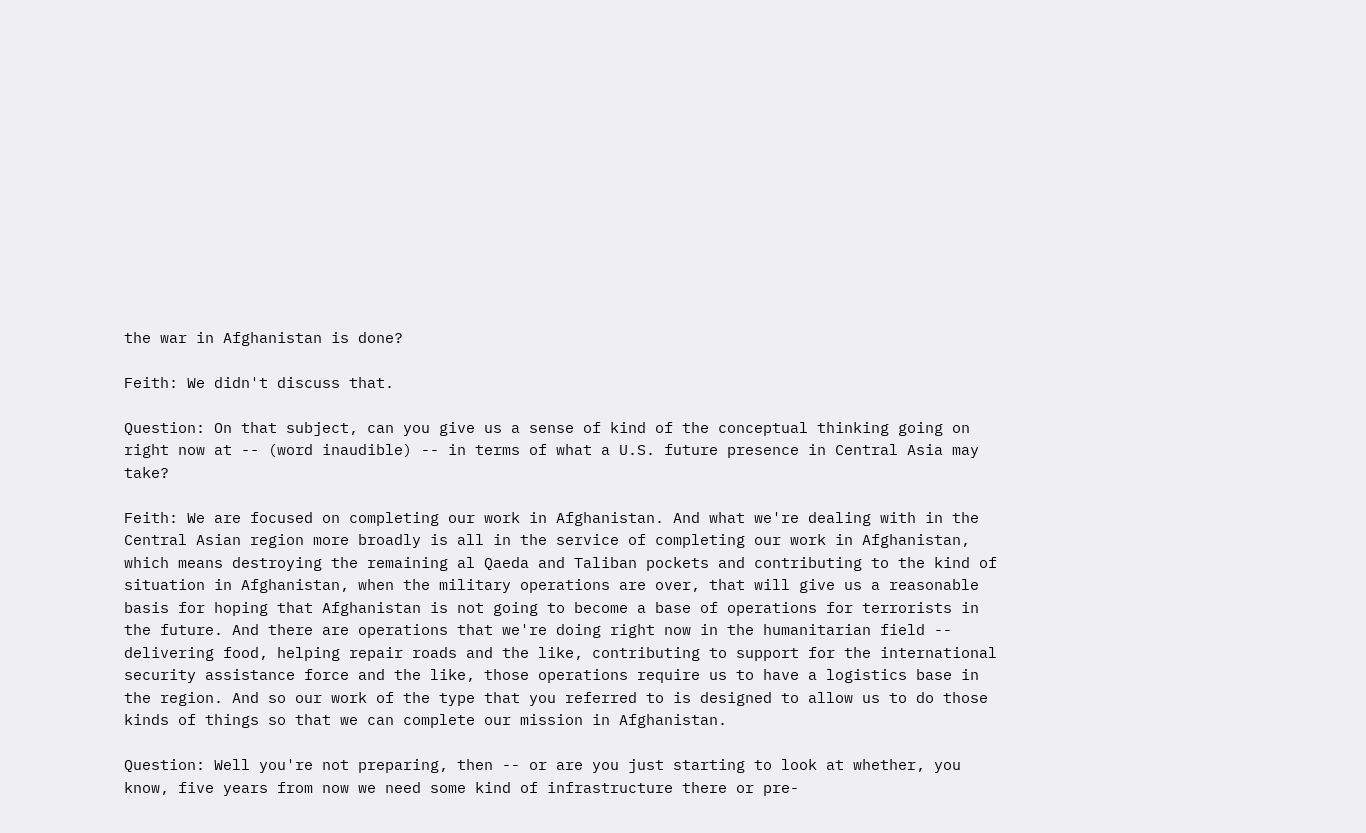the war in Afghanistan is done?

Feith: We didn't discuss that.

Question: On that subject, can you give us a sense of kind of the conceptual thinking going on right now at -- (word inaudible) -- in terms of what a U.S. future presence in Central Asia may take?

Feith: We are focused on completing our work in Afghanistan. And what we're dealing with in the Central Asian region more broadly is all in the service of completing our work in Afghanistan, which means destroying the remaining al Qaeda and Taliban pockets and contributing to the kind of situation in Afghanistan, when the military operations are over, that will give us a reasonable basis for hoping that Afghanistan is not going to become a base of operations for terrorists in the future. And there are operations that we're doing right now in the humanitarian field -- delivering food, helping repair roads and the like, contributing to support for the international security assistance force and the like, those operations require us to have a logistics base in the region. And so our work of the type that you referred to is designed to allow us to do those kinds of things so that we can complete our mission in Afghanistan.

Question: Well you're not preparing, then -- or are you just starting to look at whether, you know, five years from now we need some kind of infrastructure there or pre-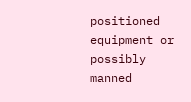positioned equipment or possibly manned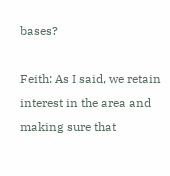bases?

Feith: As I said, we retain interest in the area and making sure that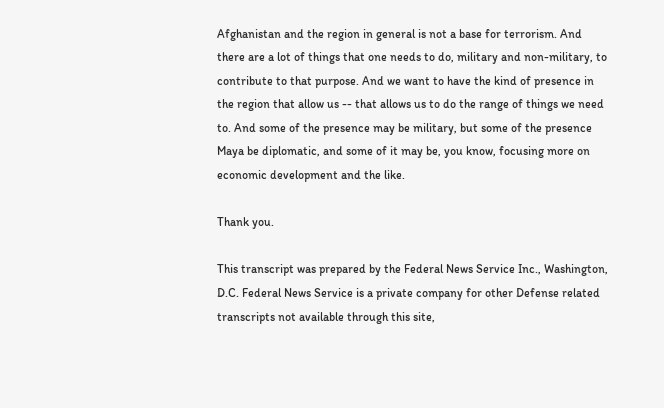Afghanistan and the region in general is not a base for terrorism. And there are a lot of things that one needs to do, military and non-military, to contribute to that purpose. And we want to have the kind of presence in the region that allow us -- that allows us to do the range of things we need to. And some of the presence may be military, but some of the presence Maya be diplomatic, and some of it may be, you know, focusing more on economic development and the like.

Thank you.

This transcript was prepared by the Federal News Service Inc., Washington, D.C. Federal News Service is a private company for other Defense related transcripts not available through this site,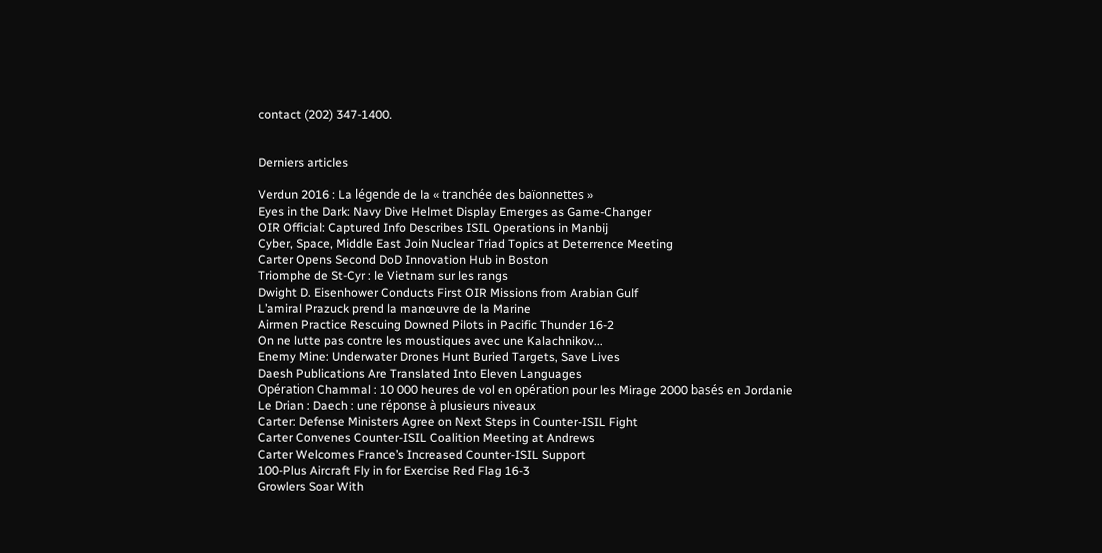contact (202) 347-1400.


Derniers articles

Verdun 2016 : La légende de la « tranchée des baïonnettes »
Eyes in the Dark: Navy Dive Helmet Display Emerges as Game-Changer
OIR Official: Captured Info Describes ISIL Operations in Manbij
Cyber, Space, Middle East Join Nuclear Triad Topics at Deterrence Meeting
Carter Opens Second DoD Innovation Hub in Boston
Triomphe de St-Cyr : le Vietnam sur les rangs
Dwight D. Eisenhower Conducts First OIR Missions from Arabian Gulf
L’amiral Prazuck prend la manœuvre de la Marine
Airmen Practice Rescuing Downed Pilots in Pacific Thunder 16-2
On ne lutte pas contre les moustiques avec une Kalachnikov...
Enemy Mine: Underwater Drones Hunt Buried Targets, Save Lives
Daesh Publications Are Translated Into Eleven Languages
Opération Chammal : 10 000 heures de vol en opération pour les Mirage 2000 basés en Jordanie
Le Drian : Daech : une réponse à plusieurs niveaux
Carter: Defense Ministers Agree on Next Steps in Counter-ISIL Fight
Carter Convenes Counter-ISIL Coalition Meeting at Andrews
Carter Welcomes France’s Increased Counter-ISIL Support
100-Plus Aircraft Fly in for Exercise Red Flag 16-3
Growlers Soar With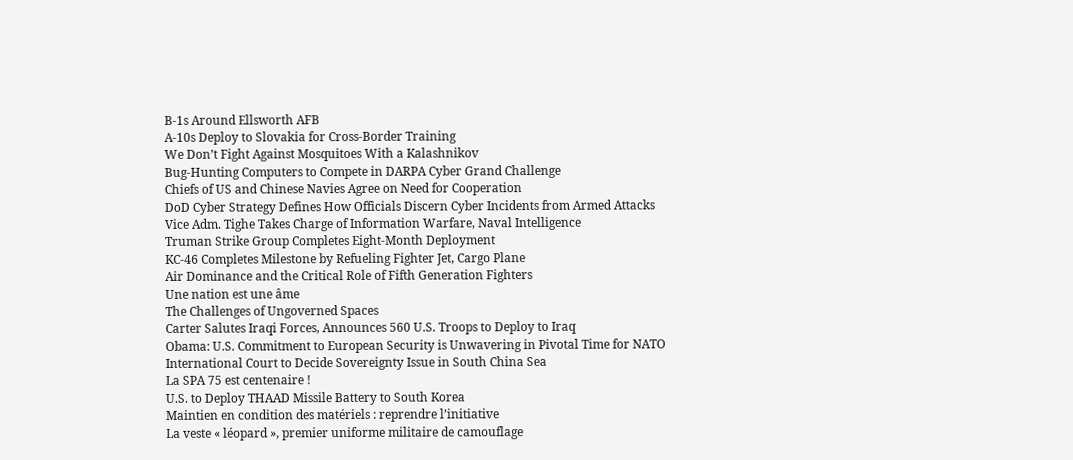B-1s Around Ellsworth AFB
A-10s Deploy to Slovakia for Cross-Border Training
We Don’t Fight Against Mosquitoes With a Kalashnikov
Bug-Hunting Computers to Compete in DARPA Cyber Grand Challenge
Chiefs of US and Chinese Navies Agree on Need for Cooperation
DoD Cyber Strategy Defines How Officials Discern Cyber Incidents from Armed Attacks
Vice Adm. Tighe Takes Charge of Information Warfare, Naval Intelligence
Truman Strike Group Completes Eight-Month Deployment
KC-46 Completes Milestone by Refueling Fighter Jet, Cargo Plane
Air Dominance and the Critical Role of Fifth Generation Fighters
Une nation est une âme
The Challenges of Ungoverned Spaces
Carter Salutes Iraqi Forces, Announces 560 U.S. Troops to Deploy to Iraq
Obama: U.S. Commitment to European Security is Unwavering in Pivotal Time for NATO
International Court to Decide Sovereignty Issue in South China Sea
La SPA 75 est centenaire !
U.S. to Deploy THAAD Missile Battery to South Korea
Maintien en condition des matériels : reprendre l’initiative
La veste « léopard », premier uniforme militaire de camouflage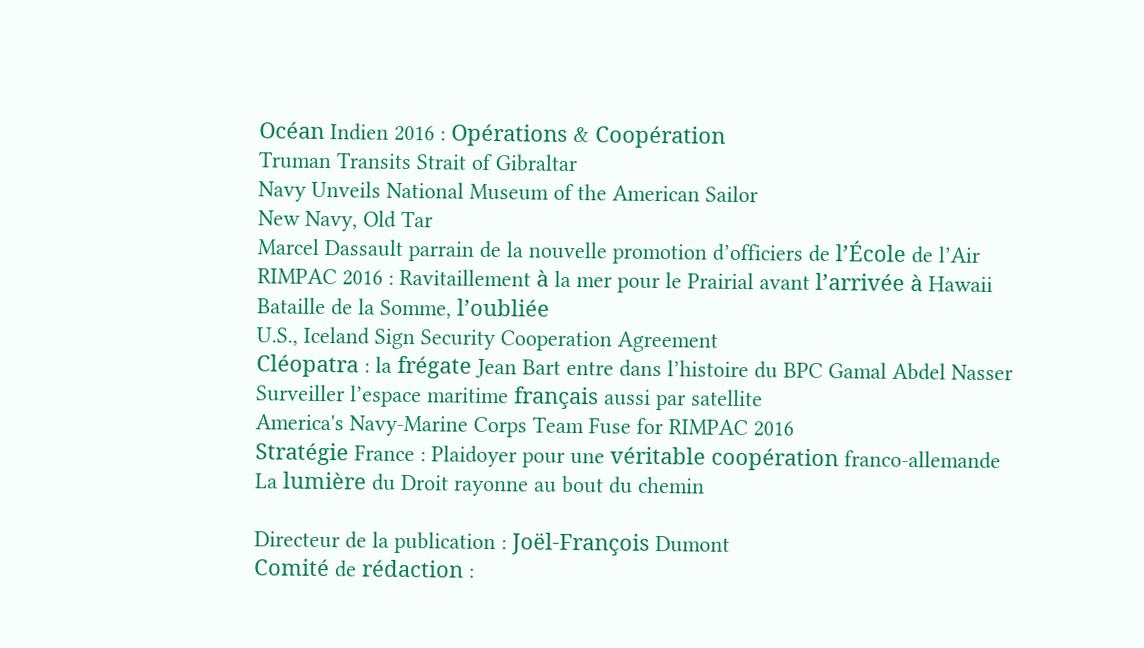Océan Indien 2016 : Opérations & Coopération
Truman Transits Strait of Gibraltar
Navy Unveils National Museum of the American Sailor
New Navy, Old Tar
Marcel Dassault parrain de la nouvelle promotion d’officiers de l’École de l’Air
RIMPAC 2016 : Ravitaillement à la mer pour le Prairial avant l’arrivée à Hawaii
Bataille de la Somme, l’oubliée
U.S., Iceland Sign Security Cooperation Agreement
Cléopatra : la frégate Jean Bart entre dans l’histoire du BPC Gamal Abdel Nasser
Surveiller l’espace maritime français aussi par satellite
America's Navy-Marine Corps Team Fuse for RIMPAC 2016
Stratégie France : Plaidoyer pour une véritable coopération franco-allemande
La lumière du Droit rayonne au bout du chemin

Directeur de la publication : Joël-François Dumont
Comité de rédaction :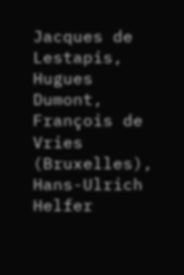Jacques de Lestapis, Hugues Dumont, François de Vries (Bruxelles), Hans-Ulrich Helfer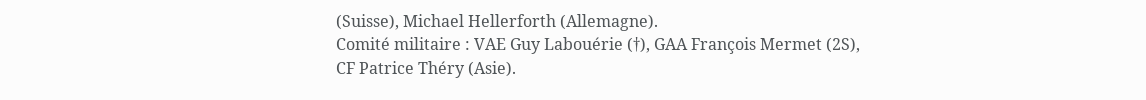(Suisse), Michael Hellerforth (Allemagne).
Comité militaire : VAE Guy Labouérie (†), GAA François Mermet (2S), CF Patrice Théry (Asie).